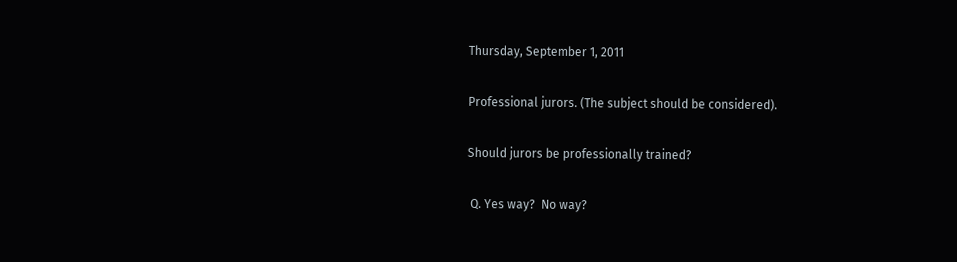Thursday, September 1, 2011

Professional jurors. (The subject should be considered).

Should jurors be professionally trained?

 Q. Yes way?  No way?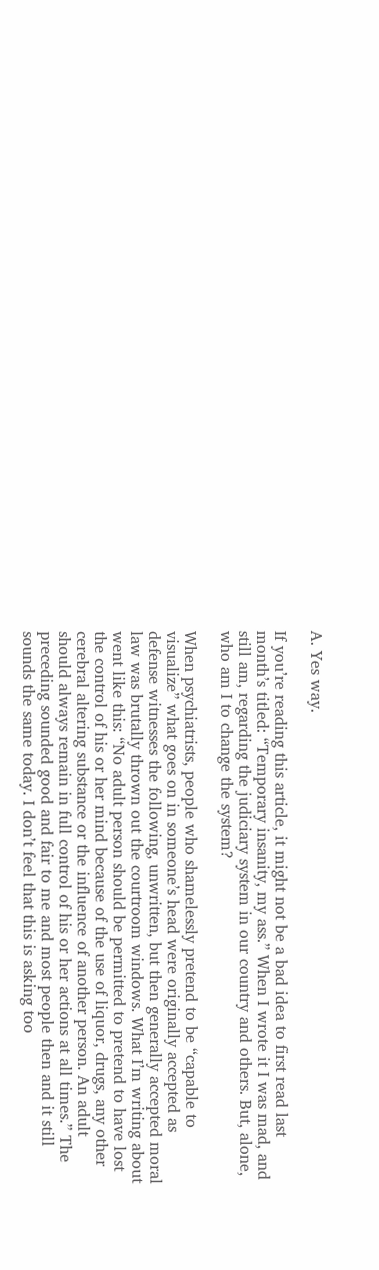A. Yes way.

If you’re reading this article, it might not be a bad idea to first read last month’s titled: “Temporary insanity, my ass.” When I wrote it I was mad, and still am, regarding the judiciary system in our country and others. But, alone, who am I to change the system?

When psychiatrists, people who shamelessly pretend to be “capable to visualize” what goes on in someone’s head were originally accepted as defense witnesses the following, unwritten, but then generally accepted moral law was brutally thrown out the courtroom windows. What I’m writing about went like this: “No adult person should be permitted to pretend to have lost the control of his or her mind because of the use of liquor, drugs, any other cerebral altering substance or the influence of another person. An adult should always remain in full control of his or her actions at all times.” The preceding sounded good and fair to me and most people then and it still sounds the same today. I don’t feel that this is asking too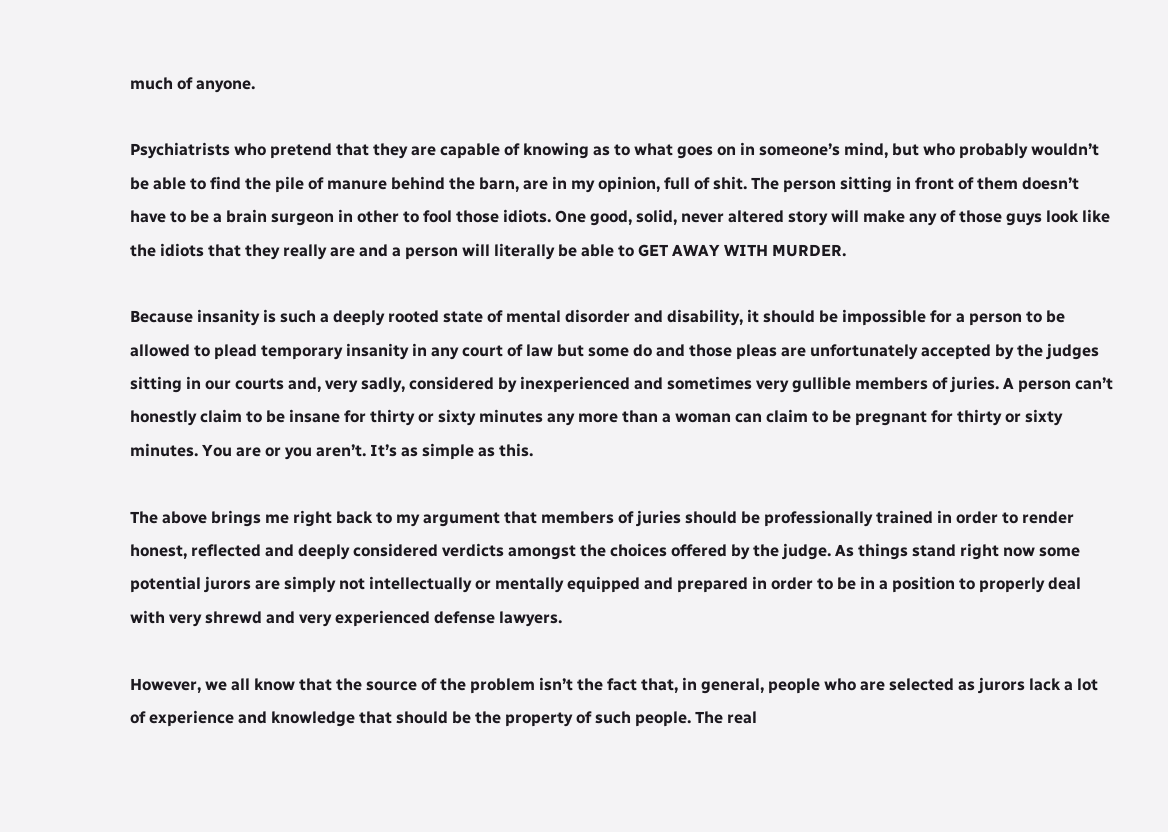much of anyone.

Psychiatrists who pretend that they are capable of knowing as to what goes on in someone’s mind, but who probably wouldn’t be able to find the pile of manure behind the barn, are in my opinion, full of shit. The person sitting in front of them doesn’t have to be a brain surgeon in other to fool those idiots. One good, solid, never altered story will make any of those guys look like the idiots that they really are and a person will literally be able to GET AWAY WITH MURDER.

Because insanity is such a deeply rooted state of mental disorder and disability, it should be impossible for a person to be allowed to plead temporary insanity in any court of law but some do and those pleas are unfortunately accepted by the judges sitting in our courts and, very sadly, considered by inexperienced and sometimes very gullible members of juries. A person can’t honestly claim to be insane for thirty or sixty minutes any more than a woman can claim to be pregnant for thirty or sixty minutes. You are or you aren’t. It’s as simple as this.

The above brings me right back to my argument that members of juries should be professionally trained in order to render honest, reflected and deeply considered verdicts amongst the choices offered by the judge. As things stand right now some potential jurors are simply not intellectually or mentally equipped and prepared in order to be in a position to properly deal with very shrewd and very experienced defense lawyers.

However, we all know that the source of the problem isn’t the fact that, in general, people who are selected as jurors lack a lot of experience and knowledge that should be the property of such people. The real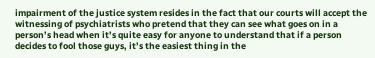impairment of the justice system resides in the fact that our courts will accept the witnessing of psychiatrists who pretend that they can see what goes on in a person’s head when it’s quite easy for anyone to understand that if a person decides to fool those guys, it’s the easiest thing in the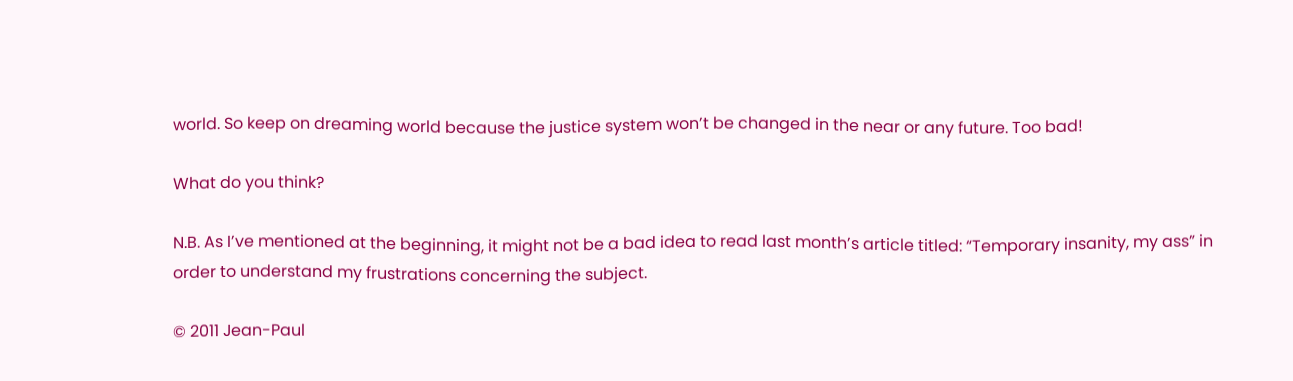world. So keep on dreaming world because the justice system won’t be changed in the near or any future. Too bad!

What do you think?

N.B. As I’ve mentioned at the beginning, it might not be a bad idea to read last month’s article titled: “Temporary insanity, my ass” in order to understand my frustrations concerning the subject.

© 2011 Jean-Paul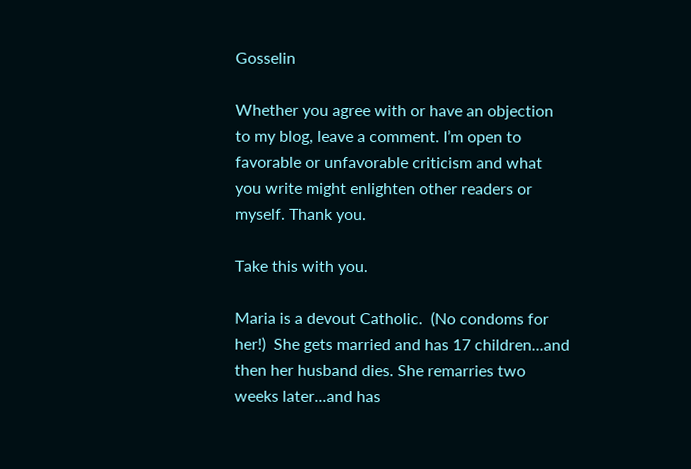Gosselin

Whether you agree with or have an objection to my blog, leave a comment. I’m open to favorable or unfavorable criticism and what you write might enlighten other readers or myself. Thank you.

Take this with you.

Maria is a devout Catholic.  (No condoms for her!)  She gets married and has 17 children...and then her husband dies. She remarries two weeks later...and has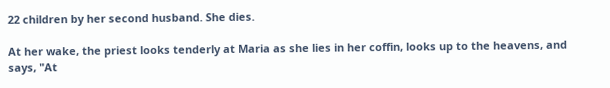22 children by her second husband. She dies.

At her wake, the priest looks tenderly at Maria as she lies in her coffin, looks up to the heavens, and says, "At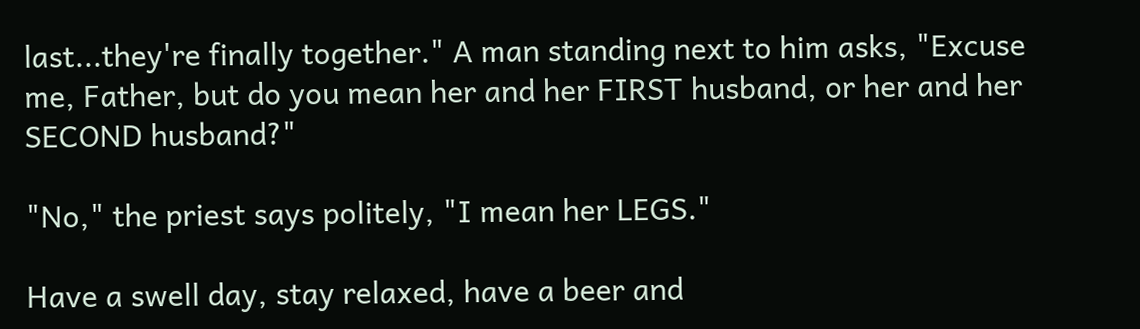last...they're finally together." A man standing next to him asks, "Excuse me, Father, but do you mean her and her FIRST husband, or her and her SECOND husband?"

"No," the priest says politely, "I mean her LEGS."

Have a swell day, stay relaxed, have a beer and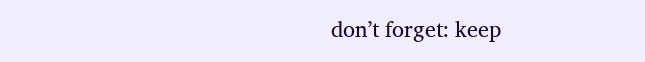don’t forget: keep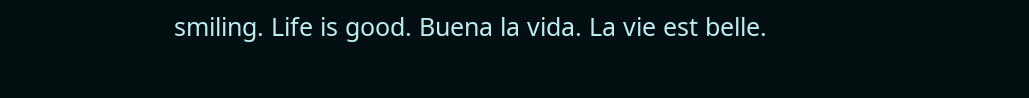smiling. Life is good. Buena la vida. La vie est belle.